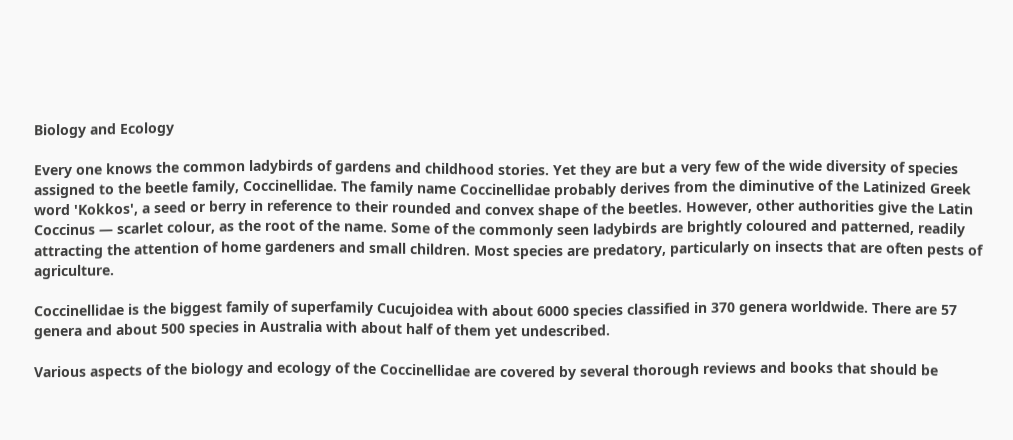Biology and Ecology

Every one knows the common ladybirds of gardens and childhood stories. Yet they are but a very few of the wide diversity of species assigned to the beetle family, Coccinellidae. The family name Coccinellidae probably derives from the diminutive of the Latinized Greek word 'Kokkos', a seed or berry in reference to their rounded and convex shape of the beetles. However, other authorities give the Latin Coccinus — scarlet colour, as the root of the name. Some of the commonly seen ladybirds are brightly coloured and patterned, readily attracting the attention of home gardeners and small children. Most species are predatory, particularly on insects that are often pests of agriculture.

Coccinellidae is the biggest family of superfamily Cucujoidea with about 6000 species classified in 370 genera worldwide. There are 57 genera and about 500 species in Australia with about half of them yet undescribed.

Various aspects of the biology and ecology of the Coccinellidae are covered by several thorough reviews and books that should be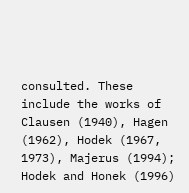consulted. These include the works of Clausen (1940), Hagen (1962), Hodek (1967, 1973), Majerus (1994); Hodek and Honek (1996)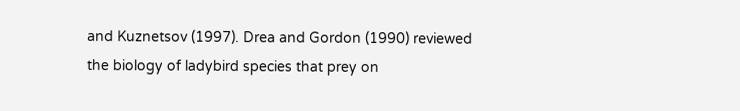and Kuznetsov (1997). Drea and Gordon (1990) reviewed the biology of ladybird species that prey on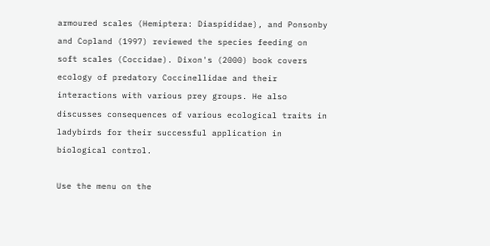armoured scales (Hemiptera: Diaspididae), and Ponsonby and Copland (1997) reviewed the species feeding on soft scales (Coccidae). Dixon's (2000) book covers ecology of predatory Coccinellidae and their interactions with various prey groups. He also discusses consequences of various ecological traits in ladybirds for their successful application in biological control.

Use the menu on the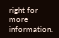right for more information.